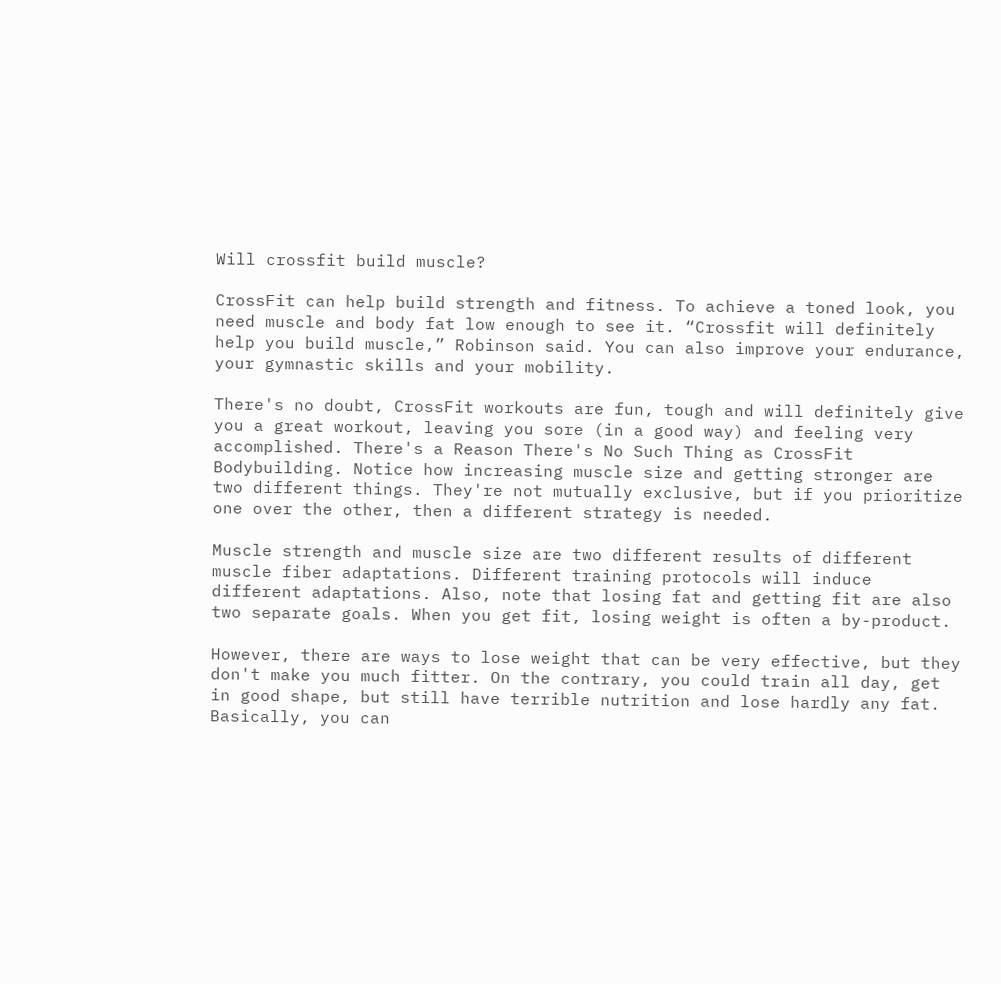Will crossfit build muscle?

CrossFit can help build strength and fitness. To achieve a toned look, you need muscle and body fat low enough to see it. “Crossfit will definitely help you build muscle,” Robinson said. You can also improve your endurance, your gymnastic skills and your mobility.

There's no doubt, CrossFit workouts are fun, tough and will definitely give you a great workout, leaving you sore (in a good way) and feeling very accomplished. There's a Reason There's No Such Thing as CrossFit Bodybuilding. Notice how increasing muscle size and getting stronger are two different things. They're not mutually exclusive, but if you prioritize one over the other, then a different strategy is needed.

Muscle strength and muscle size are two different results of different muscle fiber adaptations. Different training protocols will induce different adaptations. Also, note that losing fat and getting fit are also two separate goals. When you get fit, losing weight is often a by-product.

However, there are ways to lose weight that can be very effective, but they don't make you much fitter. On the contrary, you could train all day, get in good shape, but still have terrible nutrition and lose hardly any fat. Basically, you can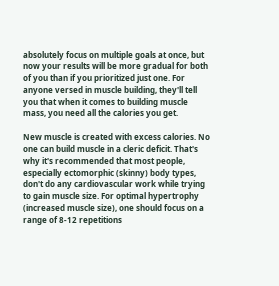absolutely focus on multiple goals at once, but now your results will be more gradual for both of you than if you prioritized just one. For anyone versed in muscle building, they'll tell you that when it comes to building muscle mass, you need all the calories you get.

New muscle is created with excess calories. No one can build muscle in a cleric deficit. That's why it's recommended that most people, especially ectomorphic (skinny) body types, don't do any cardiovascular work while trying to gain muscle size. For optimal hypertrophy (increased muscle size), one should focus on a range of 8-12 repetitions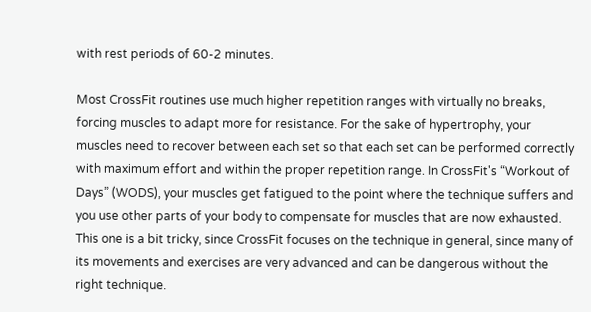with rest periods of 60-2 minutes.

Most CrossFit routines use much higher repetition ranges with virtually no breaks, forcing muscles to adapt more for resistance. For the sake of hypertrophy, your muscles need to recover between each set so that each set can be performed correctly with maximum effort and within the proper repetition range. In CrossFit's “Workout of Days” (WODS), your muscles get fatigued to the point where the technique suffers and you use other parts of your body to compensate for muscles that are now exhausted. This one is a bit tricky, since CrossFit focuses on the technique in general, since many of its movements and exercises are very advanced and can be dangerous without the right technique.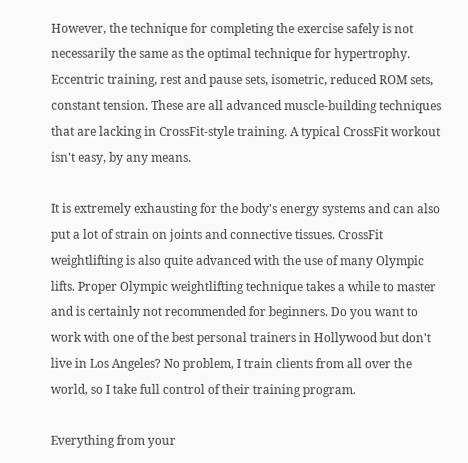However, the technique for completing the exercise safely is not necessarily the same as the optimal technique for hypertrophy. Eccentric training, rest and pause sets, isometric, reduced ROM sets, constant tension. These are all advanced muscle-building techniques that are lacking in CrossFit-style training. A typical CrossFit workout isn't easy, by any means.

It is extremely exhausting for the body's energy systems and can also put a lot of strain on joints and connective tissues. CrossFit weightlifting is also quite advanced with the use of many Olympic lifts. Proper Olympic weightlifting technique takes a while to master and is certainly not recommended for beginners. Do you want to work with one of the best personal trainers in Hollywood but don't live in Los Angeles? No problem, I train clients from all over the world, so I take full control of their training program.

Everything from your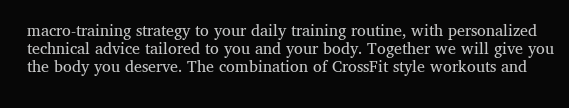macro-training strategy to your daily training routine, with personalized technical advice tailored to you and your body. Together we will give you the body you deserve. The combination of CrossFit style workouts and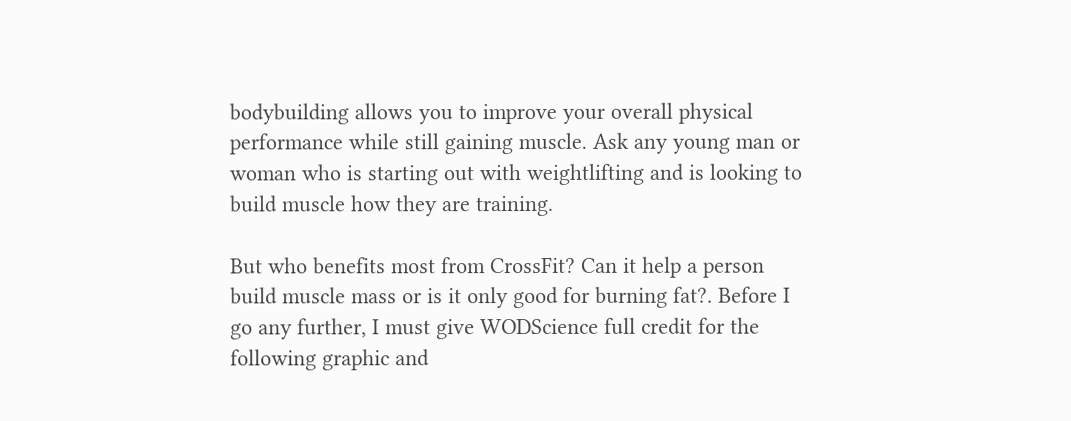bodybuilding allows you to improve your overall physical performance while still gaining muscle. Ask any young man or woman who is starting out with weightlifting and is looking to build muscle how they are training.

But who benefits most from CrossFit? Can it help a person build muscle mass or is it only good for burning fat?. Before I go any further, I must give WODScience full credit for the following graphic and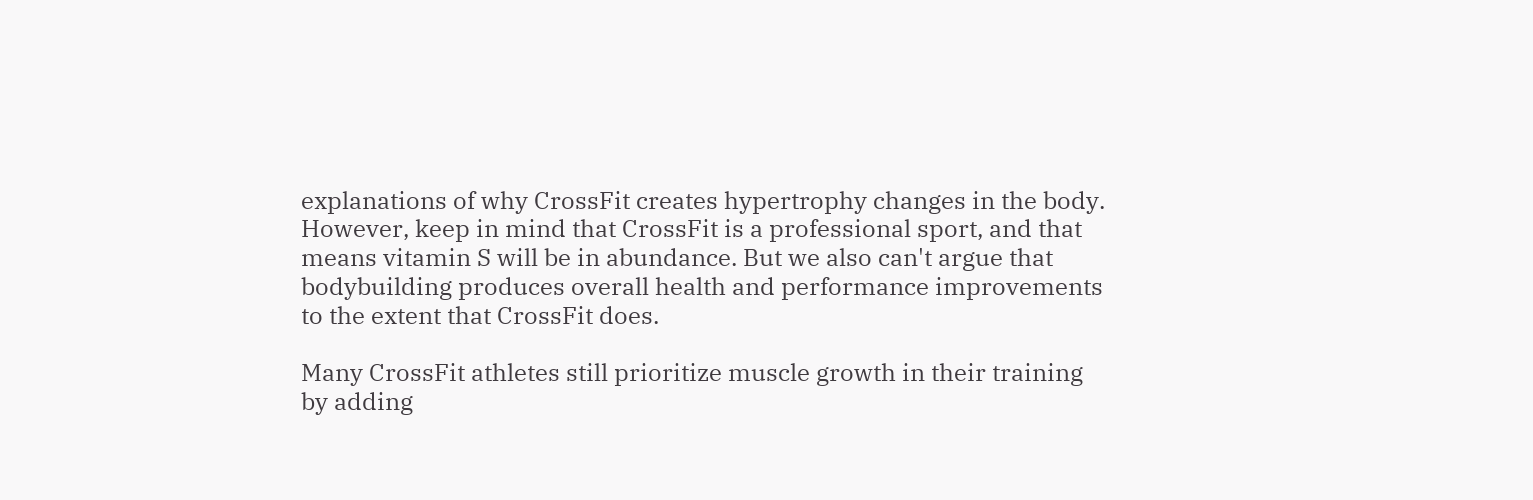explanations of why CrossFit creates hypertrophy changes in the body. However, keep in mind that CrossFit is a professional sport, and that means vitamin S will be in abundance. But we also can't argue that bodybuilding produces overall health and performance improvements to the extent that CrossFit does.

Many CrossFit athletes still prioritize muscle growth in their training by adding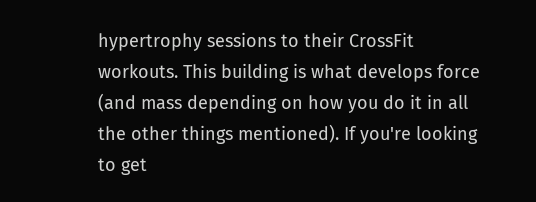hypertrophy sessions to their CrossFit workouts. This building is what develops force (and mass depending on how you do it in all the other things mentioned). If you're looking to get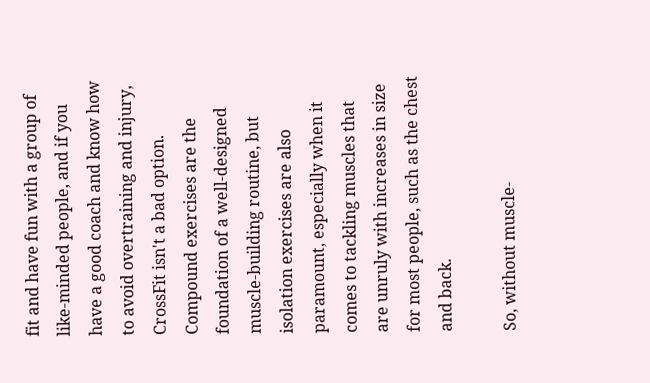fit and have fun with a group of like-minded people, and if you have a good coach and know how to avoid overtraining and injury, CrossFit isn't a bad option. Compound exercises are the foundation of a well-designed muscle-building routine, but isolation exercises are also paramount, especially when it comes to tackling muscles that are unruly with increases in size for most people, such as the chest and back.

So, without muscle-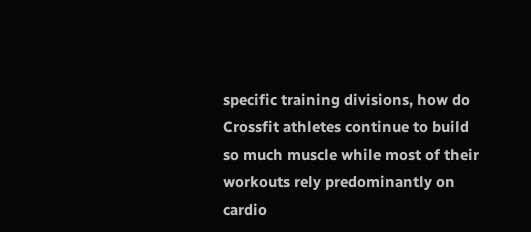specific training divisions, how do Crossfit athletes continue to build so much muscle while most of their workouts rely predominantly on cardio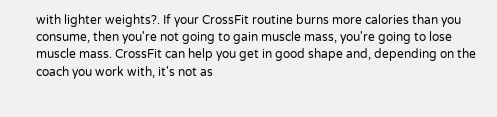with lighter weights?. If your CrossFit routine burns more calories than you consume, then you're not going to gain muscle mass, you're going to lose muscle mass. CrossFit can help you get in good shape and, depending on the coach you work with, it's not as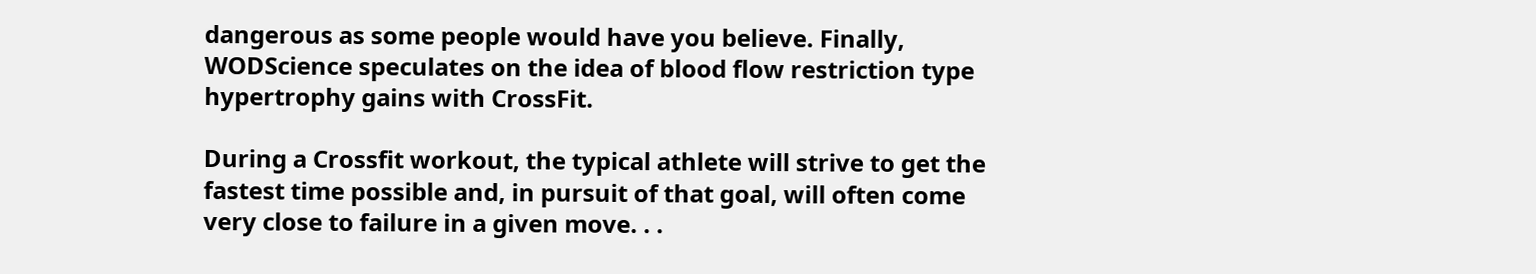dangerous as some people would have you believe. Finally, WODScience speculates on the idea of blood flow restriction type hypertrophy gains with CrossFit.

During a Crossfit workout, the typical athlete will strive to get the fastest time possible and, in pursuit of that goal, will often come very close to failure in a given move. . .